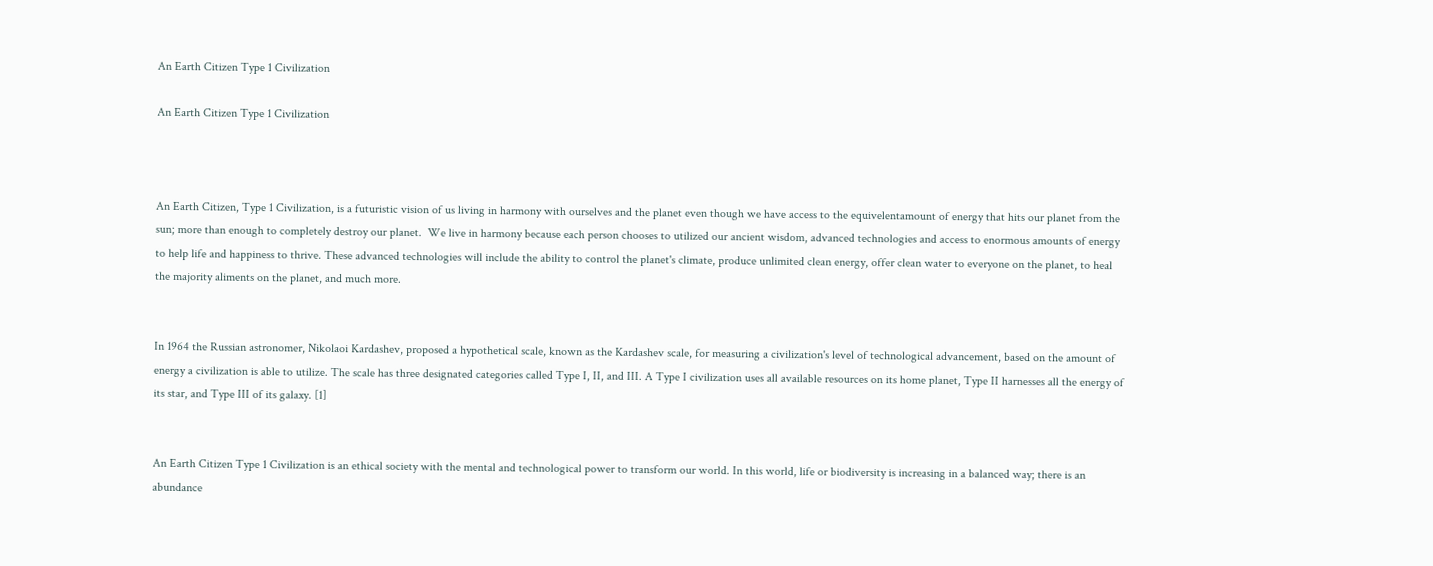An Earth Citizen Type 1 Civilization

An Earth Citizen Type 1 Civilization



An Earth Citizen, Type 1 Civilization, is a futuristic vision of us living in harmony with ourselves and the planet even though we have access to the equivelentamount of energy that hits our planet from the sun; more than enough to completely destroy our planet.  We live in harmony because each person chooses to utilized our ancient wisdom, advanced technologies and access to enormous amounts of energy to help life and happiness to thrive. These advanced technologies will include the ability to control the planet's climate, produce unlimited clean energy, offer clean water to everyone on the planet, to heal the majority aliments on the planet, and much more.


In 1964 the Russian astronomer, Nikolaoi Kardashev, proposed a hypothetical scale, known as the Kardashev scale, for measuring a civilization's level of technological advancement, based on the amount of energy a civilization is able to utilize. The scale has three designated categories called Type I, II, and III. A Type I civilization uses all available resources on its home planet, Type II harnesses all the energy of its star, and Type III of its galaxy. [1]


An Earth Citizen Type 1 Civilization is an ethical society with the mental and technological power to transform our world. In this world, life or biodiversity is increasing in a balanced way; there is an abundance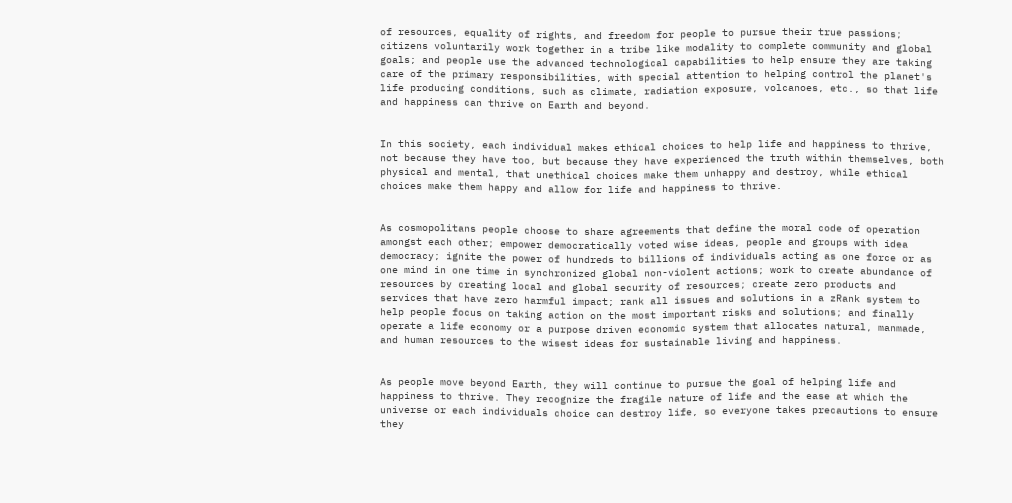of resources, equality of rights, and freedom for people to pursue their true passions; citizens voluntarily work together in a tribe like modality to complete community and global goals; and people use the advanced technological capabilities to help ensure they are taking care of the primary responsibilities, with special attention to helping control the planet's life producing conditions, such as climate, radiation exposure, volcanoes, etc., so that life and happiness can thrive on Earth and beyond.


In this society, each individual makes ethical choices to help life and happiness to thrive, not because they have too, but because they have experienced the truth within themselves, both physical and mental, that unethical choices make them unhappy and destroy, while ethical choices make them happy and allow for life and happiness to thrive.


As cosmopolitans people choose to share agreements that define the moral code of operation amongst each other; empower democratically voted wise ideas, people and groups with idea democracy; ignite the power of hundreds to billions of individuals acting as one force or as one mind in one time in synchronized global non-violent actions; work to create abundance of resources by creating local and global security of resources; create zero products and services that have zero harmful impact; rank all issues and solutions in a zRank system to help people focus on taking action on the most important risks and solutions; and finally operate a life economy or a purpose driven economic system that allocates natural, manmade, and human resources to the wisest ideas for sustainable living and happiness.


As people move beyond Earth, they will continue to pursue the goal of helping life and happiness to thrive. They recognize the fragile nature of life and the ease at which the universe or each individuals choice can destroy life, so everyone takes precautions to ensure they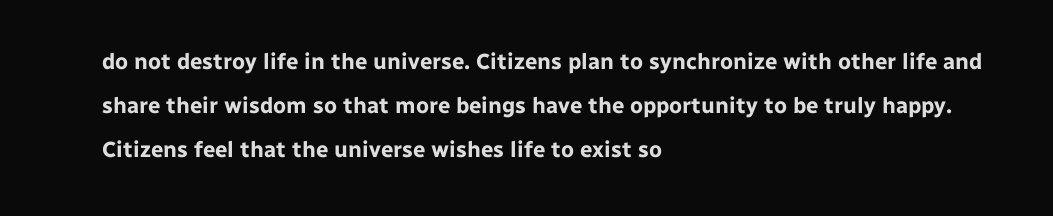do not destroy life in the universe. Citizens plan to synchronize with other life and share their wisdom so that more beings have the opportunity to be truly happy. Citizens feel that the universe wishes life to exist so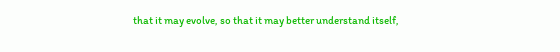that it may evolve, so that it may better understand itself,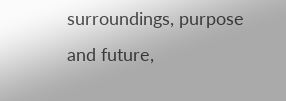surroundings, purpose and future,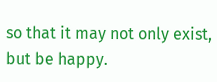so that it may not only exist, but be happy.